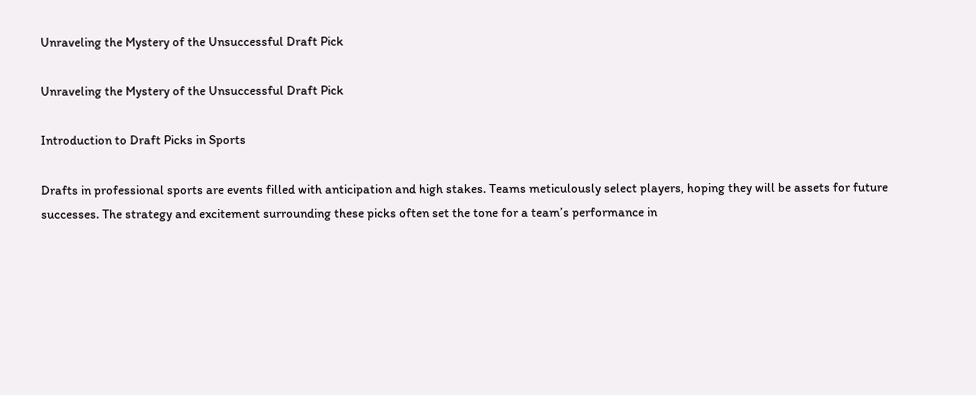Unraveling the Mystery of the Unsuccessful Draft Pick

Unraveling the Mystery of the Unsuccessful Draft Pick

Introduction to Draft Picks in Sports

Drafts in professional sports are events filled with anticipation and high stakes. Teams meticulously select players, hoping they will be assets for future successes. The strategy and excitement surrounding these picks often set the tone for a team’s performance in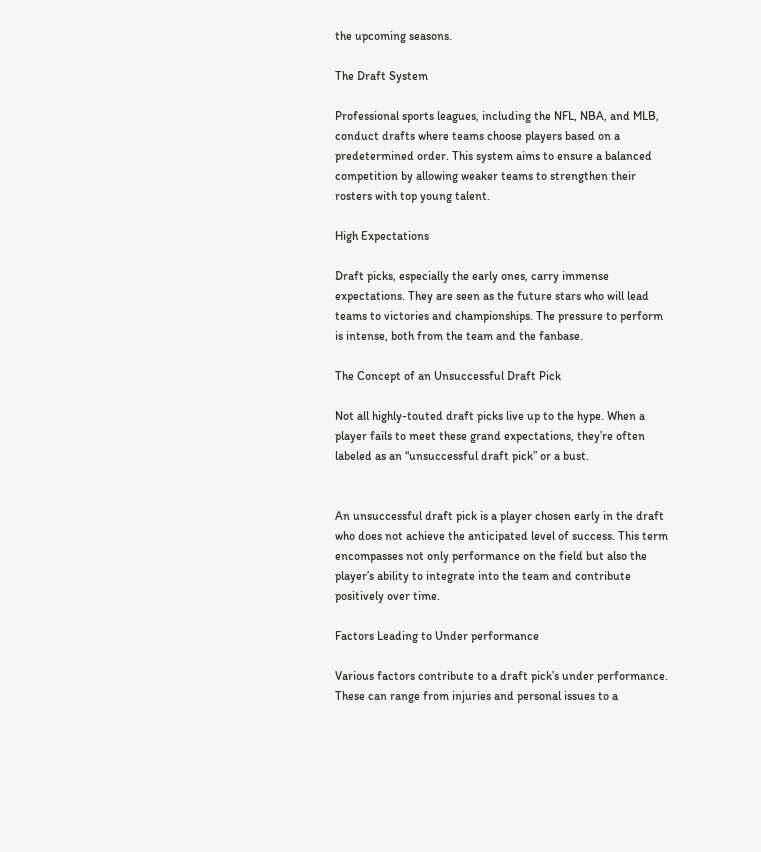the upcoming seasons.

The Draft System

Professional sports leagues, including the NFL, NBA, and MLB, conduct drafts where teams choose players based on a predetermined order. This system aims to ensure a balanced competition by allowing weaker teams to strengthen their rosters with top young talent.

High Expectations

Draft picks, especially the early ones, carry immense expectations. They are seen as the future stars who will lead teams to victories and championships. The pressure to perform is intense, both from the team and the fanbase.

The Concept of an Unsuccessful Draft Pick

Not all highly-touted draft picks live up to the hype. When a player fails to meet these grand expectations, they’re often labeled as an “unsuccessful draft pick” or a bust.


An unsuccessful draft pick is a player chosen early in the draft who does not achieve the anticipated level of success. This term encompasses not only performance on the field but also the player’s ability to integrate into the team and contribute positively over time.

Factors Leading to Under performance

Various factors contribute to a draft pick’s under performance. These can range from injuries and personal issues to a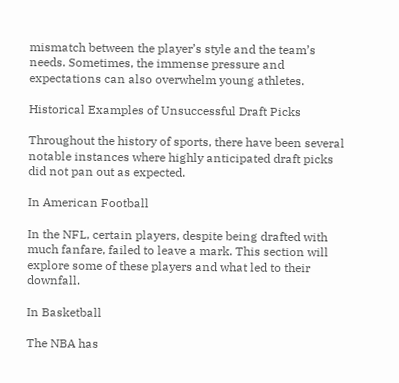mismatch between the player’s style and the team’s needs. Sometimes, the immense pressure and expectations can also overwhelm young athletes.

Historical Examples of Unsuccessful Draft Picks

Throughout the history of sports, there have been several notable instances where highly anticipated draft picks did not pan out as expected.

In American Football

In the NFL, certain players, despite being drafted with much fanfare, failed to leave a mark. This section will explore some of these players and what led to their downfall.

In Basketball

The NBA has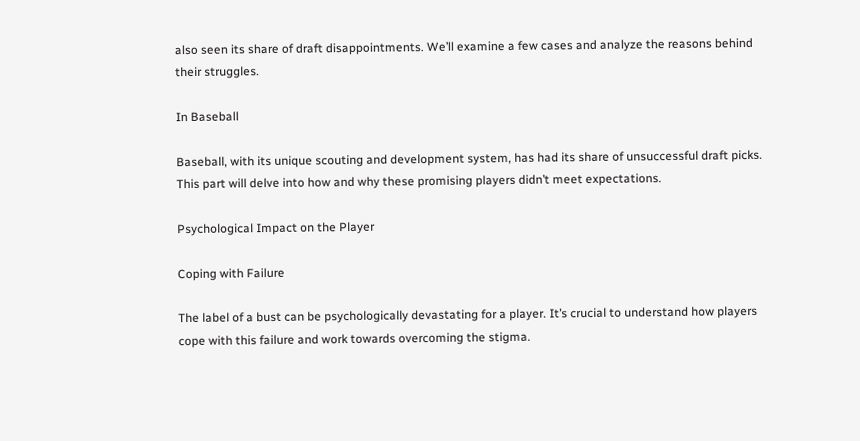also seen its share of draft disappointments. We’ll examine a few cases and analyze the reasons behind their struggles.

In Baseball

Baseball, with its unique scouting and development system, has had its share of unsuccessful draft picks. This part will delve into how and why these promising players didn’t meet expectations.

Psychological Impact on the Player

Coping with Failure

The label of a bust can be psychologically devastating for a player. It’s crucial to understand how players cope with this failure and work towards overcoming the stigma.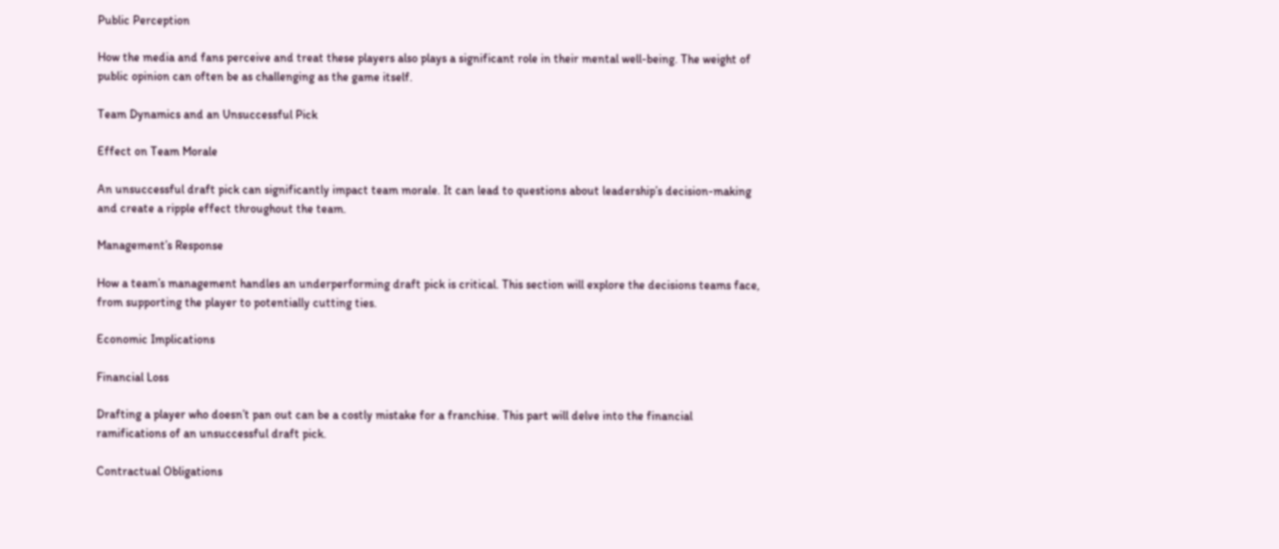Public Perception

How the media and fans perceive and treat these players also plays a significant role in their mental well-being. The weight of public opinion can often be as challenging as the game itself.

Team Dynamics and an Unsuccessful Pick

Effect on Team Morale

An unsuccessful draft pick can significantly impact team morale. It can lead to questions about leadership’s decision-making and create a ripple effect throughout the team.

Management’s Response

How a team’s management handles an underperforming draft pick is critical. This section will explore the decisions teams face, from supporting the player to potentially cutting ties.

Economic Implications

Financial Loss

Drafting a player who doesn’t pan out can be a costly mistake for a franchise. This part will delve into the financial ramifications of an unsuccessful draft pick.

Contractual Obligations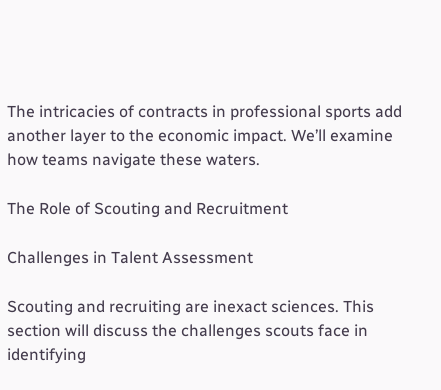The intricacies of contracts in professional sports add another layer to the economic impact. We’ll examine how teams navigate these waters.

The Role of Scouting and Recruitment

Challenges in Talent Assessment

Scouting and recruiting are inexact sciences. This section will discuss the challenges scouts face in identifying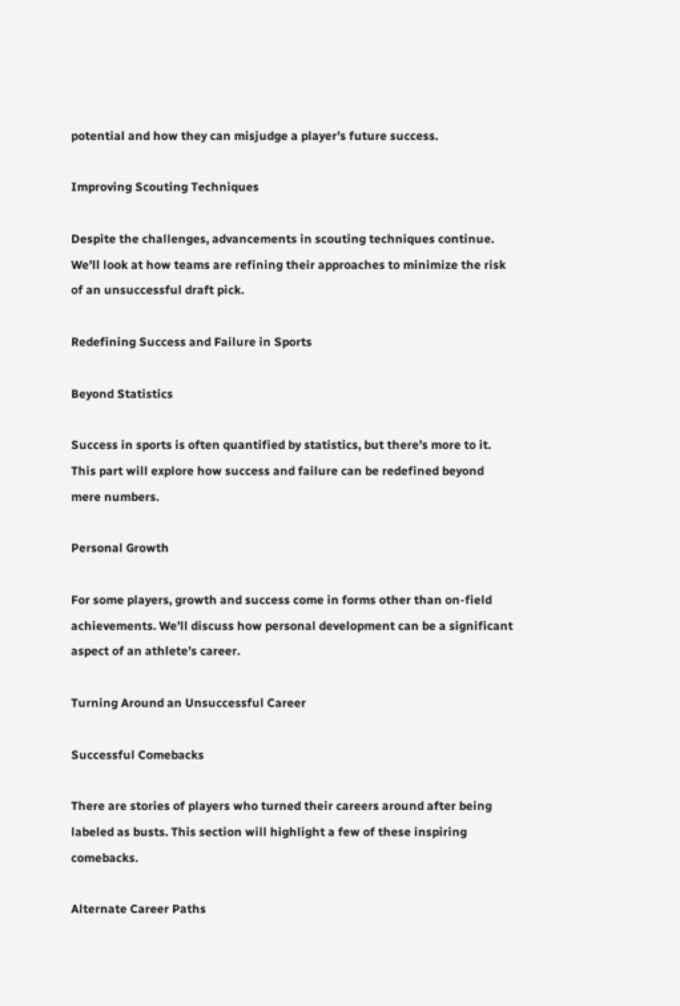potential and how they can misjudge a player’s future success.

Improving Scouting Techniques

Despite the challenges, advancements in scouting techniques continue. We’ll look at how teams are refining their approaches to minimize the risk of an unsuccessful draft pick.

Redefining Success and Failure in Sports

Beyond Statistics

Success in sports is often quantified by statistics, but there’s more to it. This part will explore how success and failure can be redefined beyond mere numbers.

Personal Growth

For some players, growth and success come in forms other than on-field achievements. We’ll discuss how personal development can be a significant aspect of an athlete’s career.

Turning Around an Unsuccessful Career

Successful Comebacks

There are stories of players who turned their careers around after being labeled as busts. This section will highlight a few of these inspiring comebacks.

Alternate Career Paths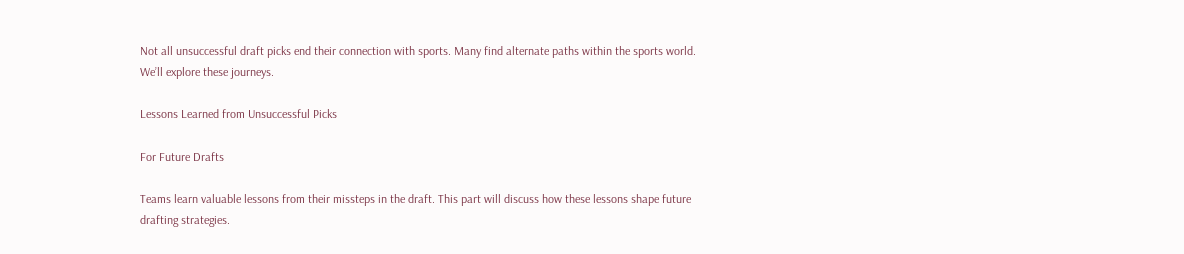Not all unsuccessful draft picks end their connection with sports. Many find alternate paths within the sports world. We’ll explore these journeys.

Lessons Learned from Unsuccessful Picks

For Future Drafts

Teams learn valuable lessons from their missteps in the draft. This part will discuss how these lessons shape future drafting strategies.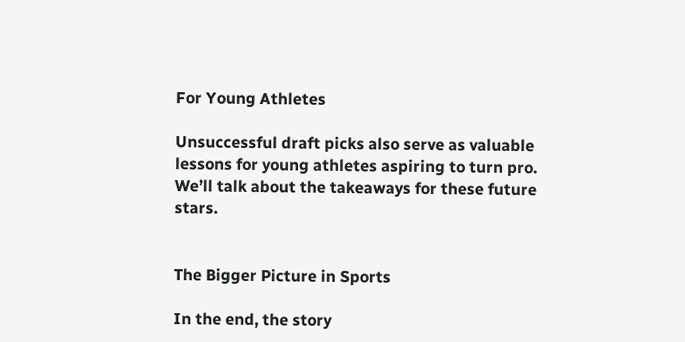For Young Athletes

Unsuccessful draft picks also serve as valuable lessons for young athletes aspiring to turn pro. We’ll talk about the takeaways for these future stars.


The Bigger Picture in Sports

In the end, the story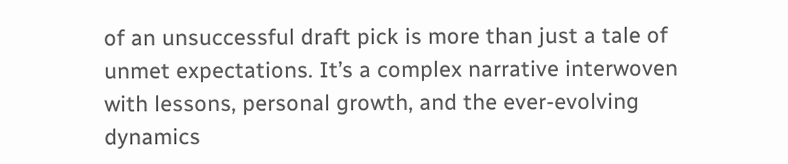of an unsuccessful draft pick is more than just a tale of unmet expectations. It’s a complex narrative interwoven with lessons, personal growth, and the ever-evolving dynamics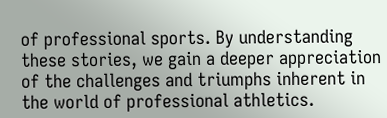of professional sports. By understanding these stories, we gain a deeper appreciation of the challenges and triumphs inherent in the world of professional athletics.